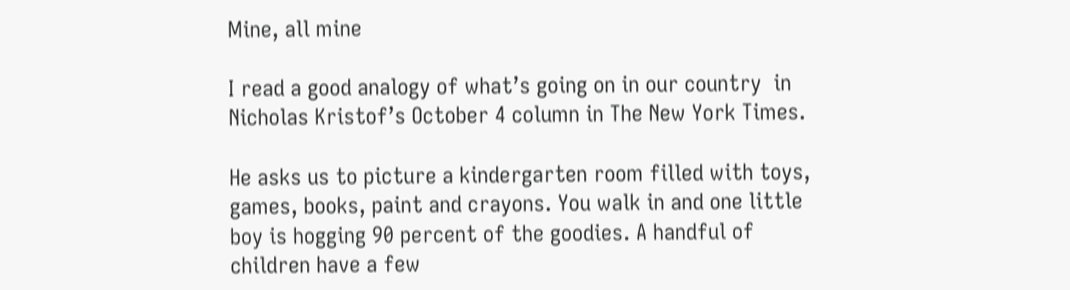Mine, all mine

I read a good analogy of what’s going on in our country  in Nicholas Kristof’s October 4 column in The New York Times.

He asks us to picture a kindergarten room filled with toys, games, books, paint and crayons. You walk in and one little boy is hogging 90 percent of the goodies. A handful of children have a few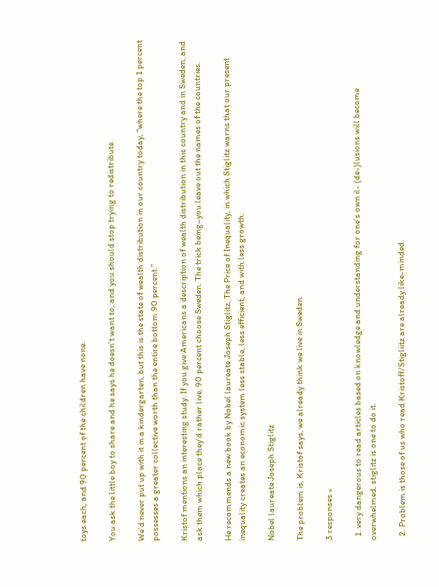toys each, and 90 percent of the children have none.

You ask the little boy to share and he says he doesn’t want to, and you should stop trying to redistribute.

We’d never put up with it in a kindergarten, but this is the state of wealth distribution in our country today, “where the top 1 percent possesses a greater collective worth than the entire bottom 90 percent.”

Kristof mentions an interesting study. If you give Americans a description of wealth distribution in this country and in Sweden, and ask them which place they’d rather live, 90 percent choose Sweden. The trick being–you leave out the names of the countries.

He recommends a new book by Nobel laureate Joseph Stiglitz, The Price of Inequality, in which Stiglitz warns that our present inequality creates an economic system less stable, less efficient, and with less growth.

Nobel laureate Joseph Stiglitz

The problem is, Kristof says, we already think we live in Sweden.

3 responses »

  1. very dangerous to read articles based on knowledge and understanding for one’s own il- (de-)lusions will become overwhelmed. stiglitz is one to do it.

  2. Problem is those of us who read Kristoff/Stigliitz are already like-minded.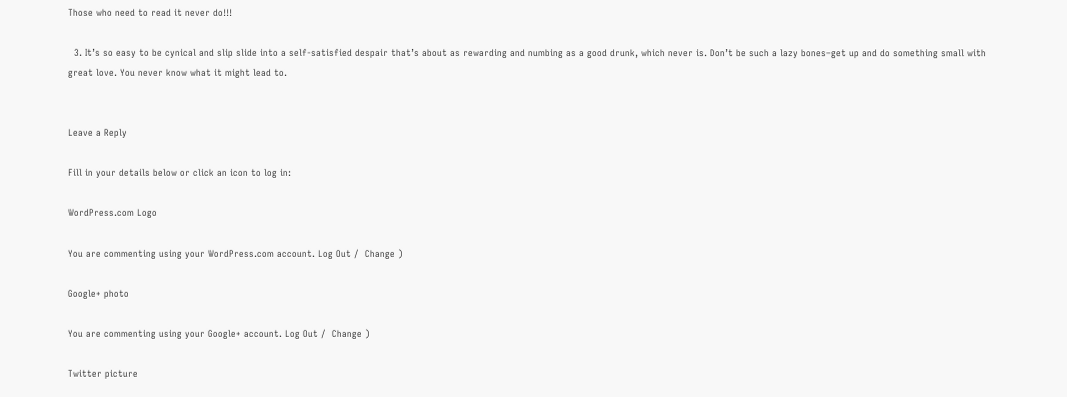Those who need to read it never do!!!

  3. It’s so easy to be cynical and slip slide into a self-satisfied despair that’s about as rewarding and numbing as a good drunk, which never is. Don’t be such a lazy bones–get up and do something small with great love. You never know what it might lead to.


Leave a Reply

Fill in your details below or click an icon to log in:

WordPress.com Logo

You are commenting using your WordPress.com account. Log Out /  Change )

Google+ photo

You are commenting using your Google+ account. Log Out /  Change )

Twitter picture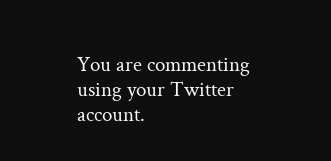You are commenting using your Twitter account.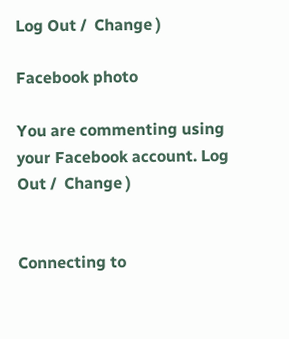Log Out /  Change )

Facebook photo

You are commenting using your Facebook account. Log Out /  Change )


Connecting to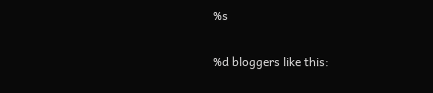%s

%d bloggers like this: